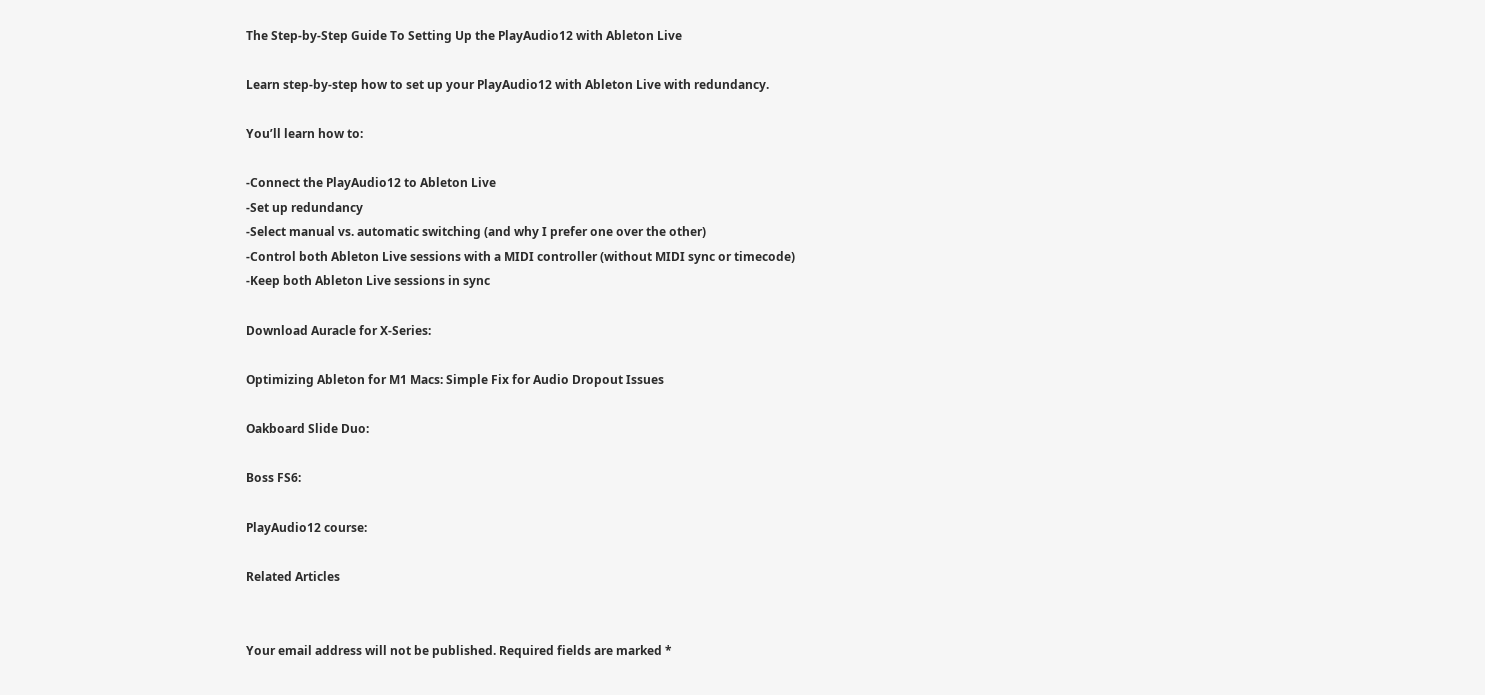The Step-by-Step Guide To Setting Up the PlayAudio12 with Ableton Live

Learn step-by-step how to set up your PlayAudio12 with Ableton Live with redundancy.

You’ll learn how to:

-Connect the PlayAudio12 to Ableton Live
-Set up redundancy
-Select manual vs. automatic switching (and why I prefer one over the other)
-Control both Ableton Live sessions with a MIDI controller (without MIDI sync or timecode)
-Keep both Ableton Live sessions in sync

Download Auracle for X-Series:

Optimizing Ableton for M1 Macs: Simple Fix for Audio Dropout Issues

Oakboard Slide Duo:

Boss FS6:

PlayAudio12 course:

Related Articles


Your email address will not be published. Required fields are marked *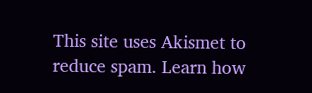This site uses Akismet to reduce spam. Learn how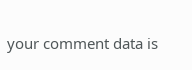your comment data is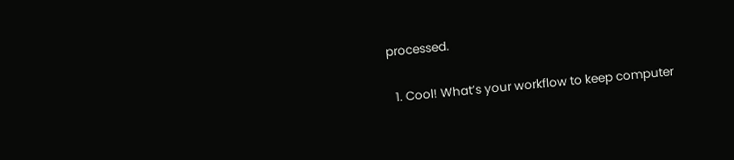processed.

  1. Cool! What’s your workflow to keep computer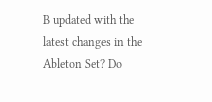B updated with the latest changes in the Ableton Set? Do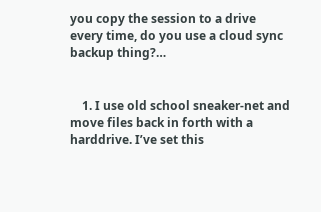you copy the session to a drive every time, do you use a cloud sync backup thing?…


    1. I use old school sneaker-net and move files back in forth with a harddrive. I’ve set this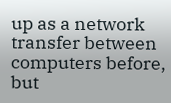up as a network transfer between computers before, but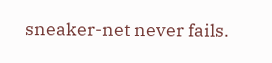sneaker-net never fails.